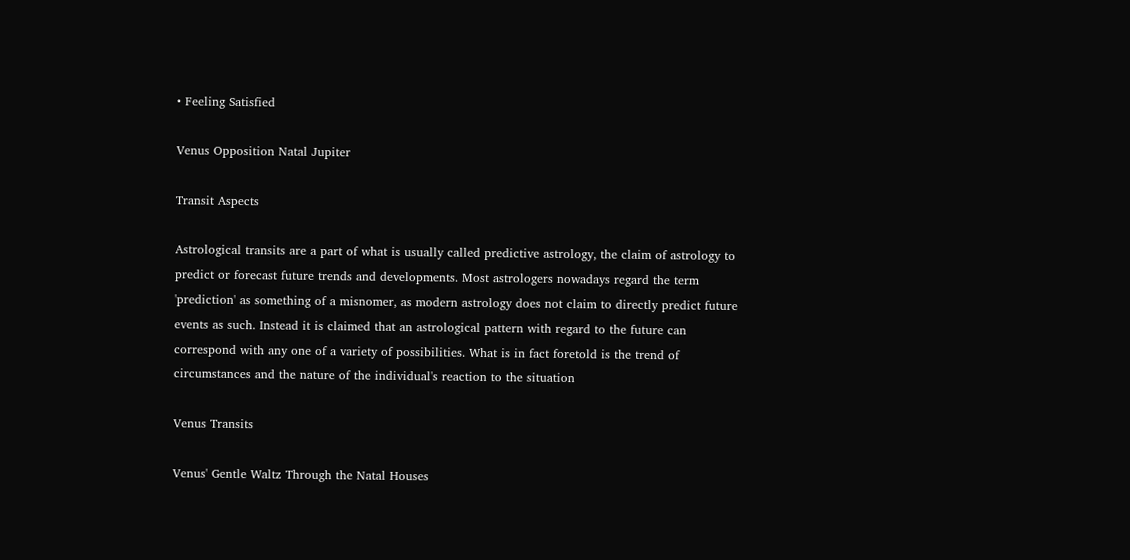• Feeling Satisfied

Venus Opposition Natal Jupiter

Transit Aspects

Astrological transits are a part of what is usually called predictive astrology, the claim of astrology to predict or forecast future trends and developments. Most astrologers nowadays regard the term 'prediction' as something of a misnomer, as modern astrology does not claim to directly predict future events as such. Instead it is claimed that an astrological pattern with regard to the future can correspond with any one of a variety of possibilities. What is in fact foretold is the trend of circumstances and the nature of the individual's reaction to the situation

Venus Transits

Venus' Gentle Waltz Through the Natal Houses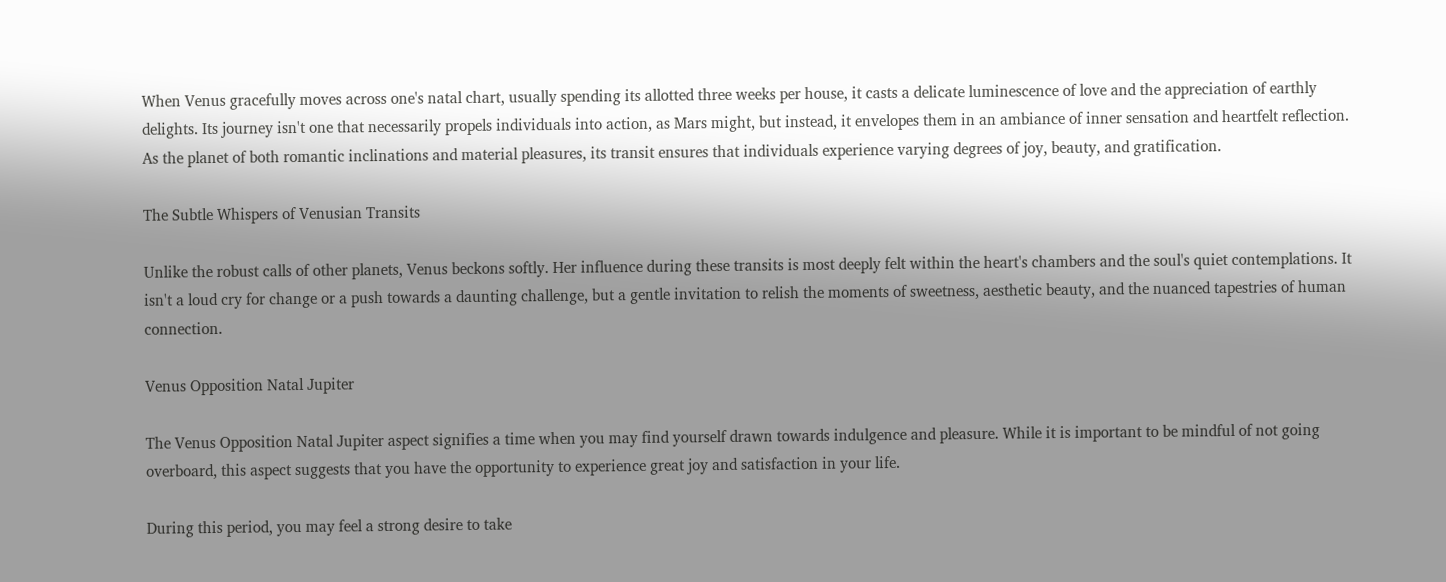When Venus gracefully moves across one's natal chart, usually spending its allotted three weeks per house, it casts a delicate luminescence of love and the appreciation of earthly delights. Its journey isn't one that necessarily propels individuals into action, as Mars might, but instead, it envelopes them in an ambiance of inner sensation and heartfelt reflection. As the planet of both romantic inclinations and material pleasures, its transit ensures that individuals experience varying degrees of joy, beauty, and gratification.

The Subtle Whispers of Venusian Transits

Unlike the robust calls of other planets, Venus beckons softly. Her influence during these transits is most deeply felt within the heart's chambers and the soul's quiet contemplations. It isn't a loud cry for change or a push towards a daunting challenge, but a gentle invitation to relish the moments of sweetness, aesthetic beauty, and the nuanced tapestries of human connection.

Venus Opposition Natal Jupiter

The Venus Opposition Natal Jupiter aspect signifies a time when you may find yourself drawn towards indulgence and pleasure. While it is important to be mindful of not going overboard, this aspect suggests that you have the opportunity to experience great joy and satisfaction in your life.

During this period, you may feel a strong desire to take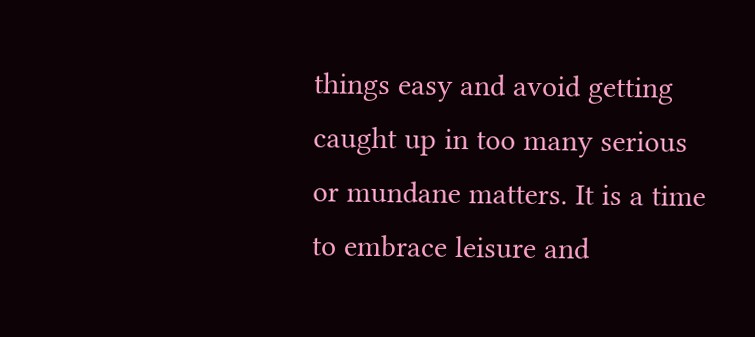things easy and avoid getting caught up in too many serious or mundane matters. It is a time to embrace leisure and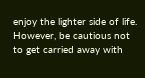enjoy the lighter side of life. However, be cautious not to get carried away with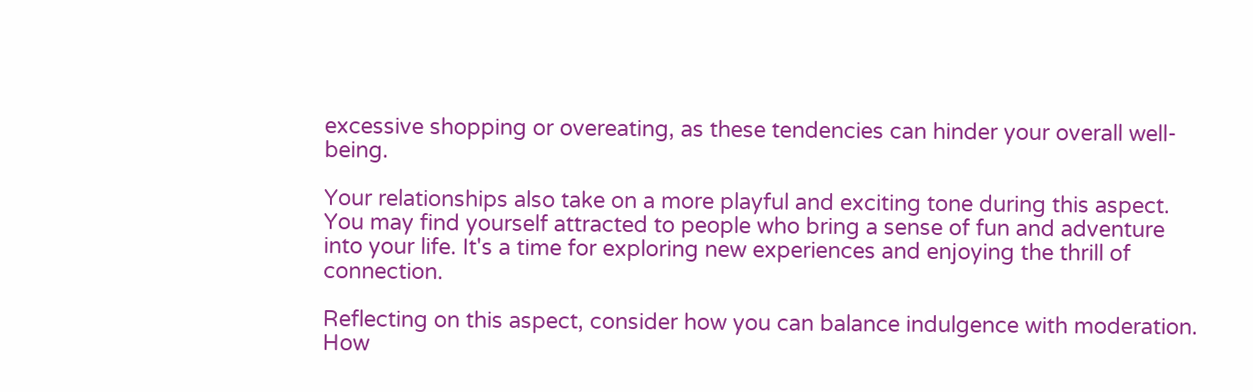excessive shopping or overeating, as these tendencies can hinder your overall well-being.

Your relationships also take on a more playful and exciting tone during this aspect. You may find yourself attracted to people who bring a sense of fun and adventure into your life. It's a time for exploring new experiences and enjoying the thrill of connection.

Reflecting on this aspect, consider how you can balance indulgence with moderation. How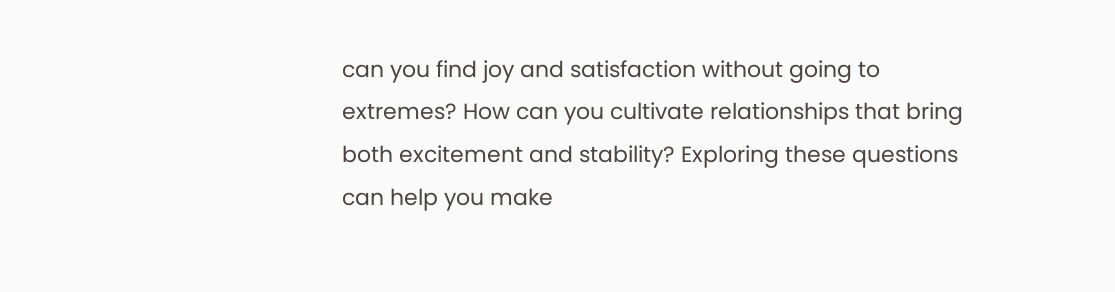can you find joy and satisfaction without going to extremes? How can you cultivate relationships that bring both excitement and stability? Exploring these questions can help you make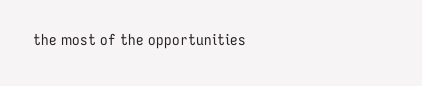the most of the opportunities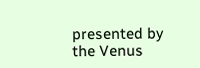presented by the Venus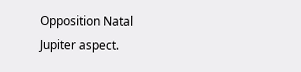Opposition Natal Jupiter aspect.